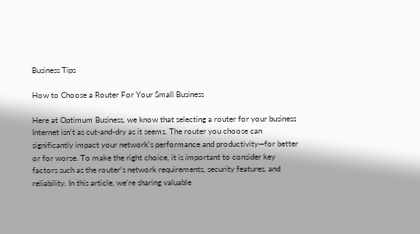Business Tips

How to Choose a Router For Your Small Business

Here at Optimum Business, we know that selecting a router for your business Internet isn’t as cut-and-dry as it seems. The router you choose can significantly impact your network's performance and productivity—for better or for worse. To make the right choice, it is important to consider key factors such as the router’s network requirements, security features, and reliability. In this article, we’re sharing valuable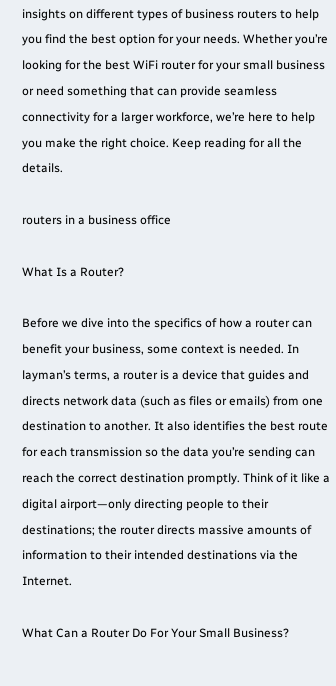insights on different types of business routers to help you find the best option for your needs. Whether you’re looking for the best WiFi router for your small business or need something that can provide seamless connectivity for a larger workforce, we’re here to help you make the right choice. Keep reading for all the details.

routers in a business office

What Is a Router?

Before we dive into the specifics of how a router can benefit your business, some context is needed. In layman’s terms, a router is a device that guides and directs network data (such as files or emails) from one destination to another. It also identifies the best route for each transmission so the data you’re sending can reach the correct destination promptly. Think of it like a digital airport—only directing people to their destinations; the router directs massive amounts of information to their intended destinations via the Internet.

What Can a Router Do For Your Small Business?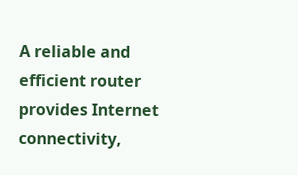A reliable and efficient router provides Internet connectivity,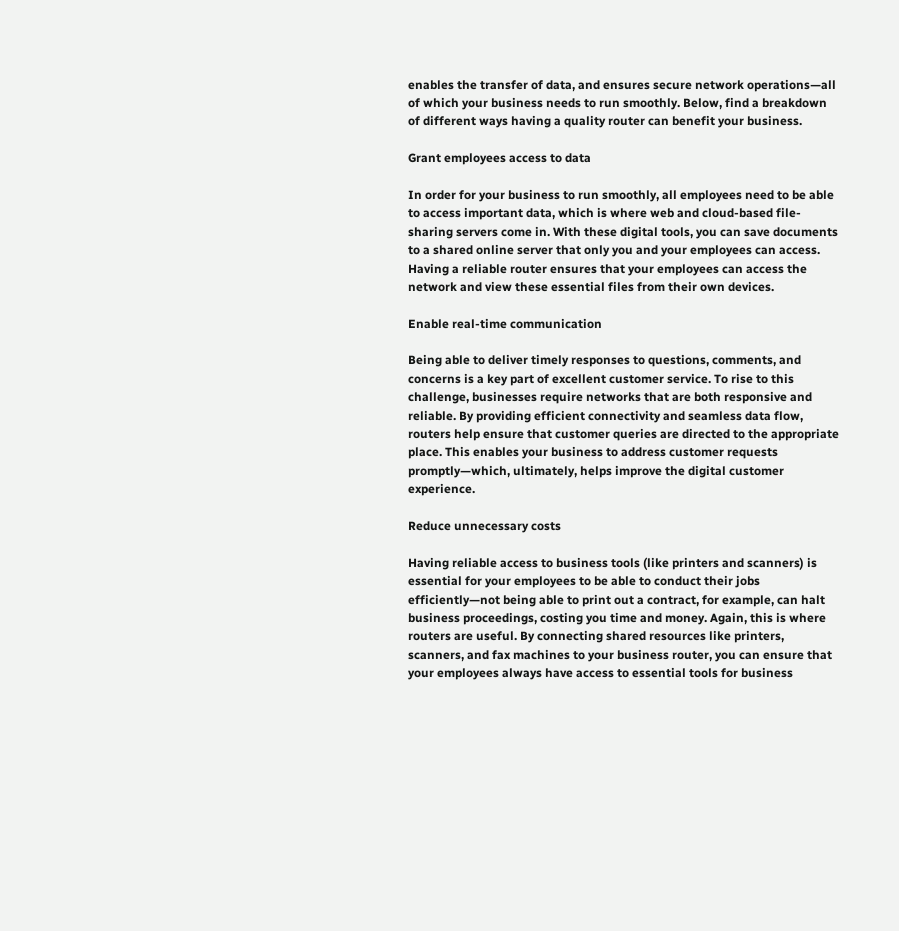enables the transfer of data, and ensures secure network operations—all of which your business needs to run smoothly. Below, find a breakdown of different ways having a quality router can benefit your business.

Grant employees access to data

In order for your business to run smoothly, all employees need to be able to access important data, which is where web and cloud-based file-sharing servers come in. With these digital tools, you can save documents to a shared online server that only you and your employees can access. Having a reliable router ensures that your employees can access the network and view these essential files from their own devices.

Enable real-time communication

Being able to deliver timely responses to questions, comments, and concerns is a key part of excellent customer service. To rise to this challenge, businesses require networks that are both responsive and reliable. By providing efficient connectivity and seamless data flow, routers help ensure that customer queries are directed to the appropriate place. This enables your business to address customer requests promptly—which, ultimately, helps improve the digital customer experience.

Reduce unnecessary costs

Having reliable access to business tools (like printers and scanners) is essential for your employees to be able to conduct their jobs efficiently—not being able to print out a contract, for example, can halt business proceedings, costing you time and money. Again, this is where routers are useful. By connecting shared resources like printers, scanners, and fax machines to your business router, you can ensure that your employees always have access to essential tools for business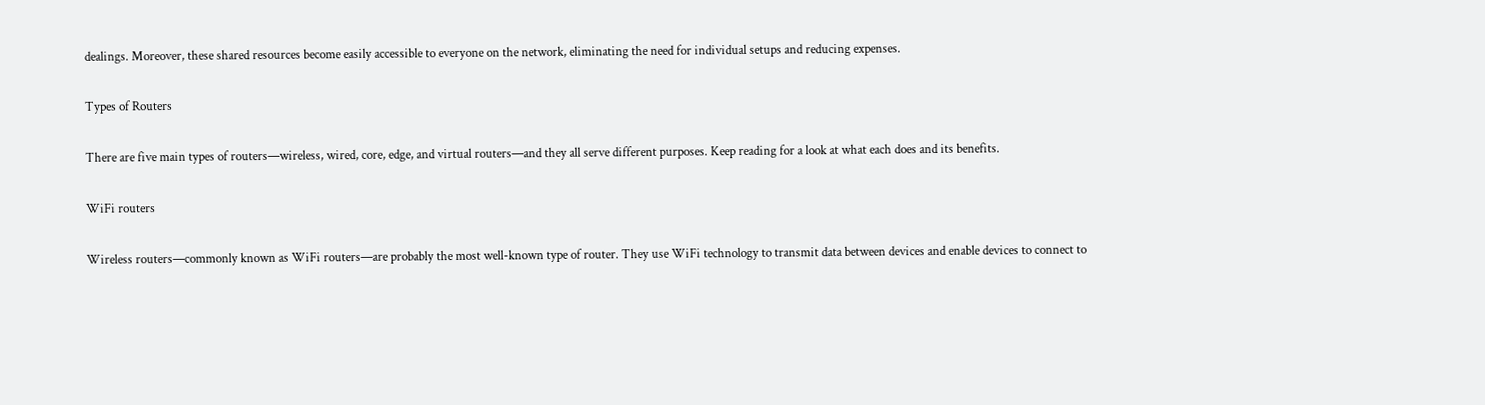dealings. Moreover, these shared resources become easily accessible to everyone on the network, eliminating the need for individual setups and reducing expenses.

Types of Routers

There are five main types of routers—wireless, wired, core, edge, and virtual routers—and they all serve different purposes. Keep reading for a look at what each does and its benefits.

WiFi routers

Wireless routers—commonly known as WiFi routers—are probably the most well-known type of router. They use WiFi technology to transmit data between devices and enable devices to connect to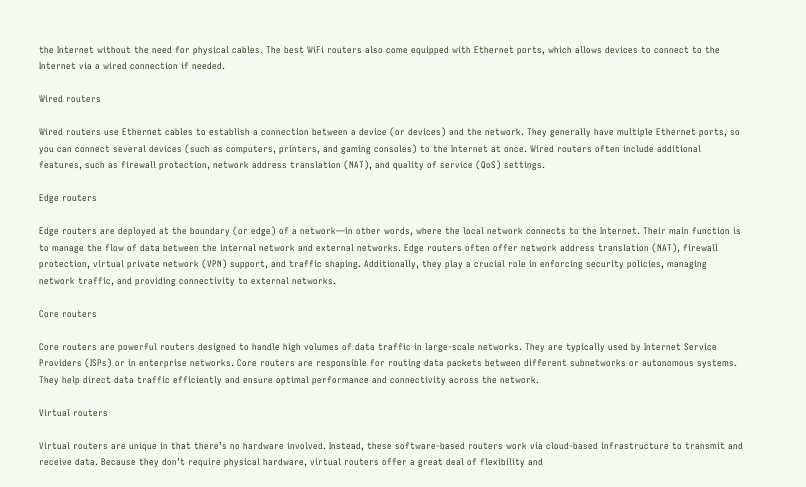the Internet without the need for physical cables. The best WiFi routers also come equipped with Ethernet ports, which allows devices to connect to the Internet via a wired connection if needed.

Wired routers

Wired routers use Ethernet cables to establish a connection between a device (or devices) and the network. They generally have multiple Ethernet ports, so you can connect several devices (such as computers, printers, and gaming consoles) to the Internet at once. Wired routers often include additional features, such as firewall protection, network address translation (NAT), and quality of service (QoS) settings.

Edge routers

Edge routers are deployed at the boundary (or edge) of a network—in other words, where the local network connects to the Internet. Their main function is to manage the flow of data between the internal network and external networks. Edge routers often offer network address translation (NAT), firewall protection, virtual private network (VPN) support, and traffic shaping. Additionally, they play a crucial role in enforcing security policies, managing network traffic, and providing connectivity to external networks.

Core routers

Core routers are powerful routers designed to handle high volumes of data traffic in large-scale networks. They are typically used by Internet Service Providers (ISPs) or in enterprise networks. Core routers are responsible for routing data packets between different subnetworks or autonomous systems. They help direct data traffic efficiently and ensure optimal performance and connectivity across the network.

Virtual routers

Virtual routers are unique in that there’s no hardware involved. Instead, these software-based routers work via cloud-based infrastructure to transmit and receive data. Because they don’t require physical hardware, virtual routers offer a great deal of flexibility and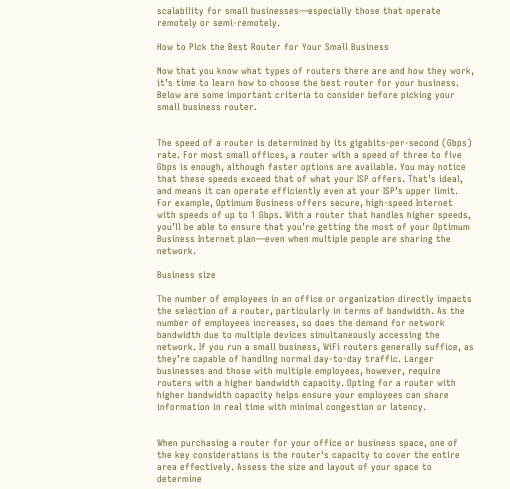scalability for small businesses—especially those that operate remotely or semi-remotely.

How to Pick the Best Router for Your Small Business

Now that you know what types of routers there are and how they work, it’s time to learn how to choose the best router for your business. Below are some important criteria to consider before picking your small business router.


The speed of a router is determined by its gigabits-per-second (Gbps) rate. For most small offices, a router with a speed of three to five Gbps is enough, although faster options are available. You may notice that these speeds exceed that of what your ISP offers. That’s ideal, and means it can operate efficiently even at your ISP’s upper limit. For example, Optimum Business offers secure, high-speed Internet with speeds of up to 1 Gbps. With a router that handles higher speeds, you’ll be able to ensure that you’re getting the most of your Optimum Business Internet plan—even when multiple people are sharing the network.

Business size

The number of employees in an office or organization directly impacts the selection of a router, particularly in terms of bandwidth. As the number of employees increases, so does the demand for network bandwidth due to multiple devices simultaneously accessing the network. If you run a small business, WiFi routers generally suffice, as they’re capable of handling normal day-to-day traffic. Larger businesses and those with multiple employees, however, require routers with a higher bandwidth capacity. Opting for a router with higher bandwidth capacity helps ensure your employees can share information in real time with minimal congestion or latency.


When purchasing a router for your office or business space, one of the key considerations is the router's capacity to cover the entire area effectively. Assess the size and layout of your space to determine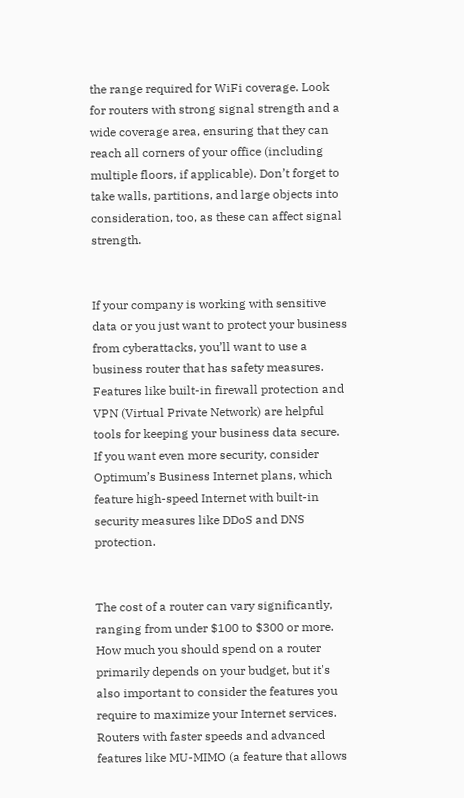the range required for WiFi coverage. Look for routers with strong signal strength and a wide coverage area, ensuring that they can reach all corners of your office (including multiple floors, if applicable). Don’t forget to take walls, partitions, and large objects into consideration, too, as these can affect signal strength.


If your company is working with sensitive data or you just want to protect your business from cyberattacks, you’ll want to use a business router that has safety measures. Features like built-in firewall protection and VPN (Virtual Private Network) are helpful tools for keeping your business data secure. If you want even more security, consider Optimum’s Business Internet plans, which feature high-speed Internet with built-in security measures like DDoS and DNS protection.


The cost of a router can vary significantly, ranging from under $100 to $300 or more. How much you should spend on a router primarily depends on your budget, but it's also important to consider the features you require to maximize your Internet services. Routers with faster speeds and advanced features like MU-MIMO (a feature that allows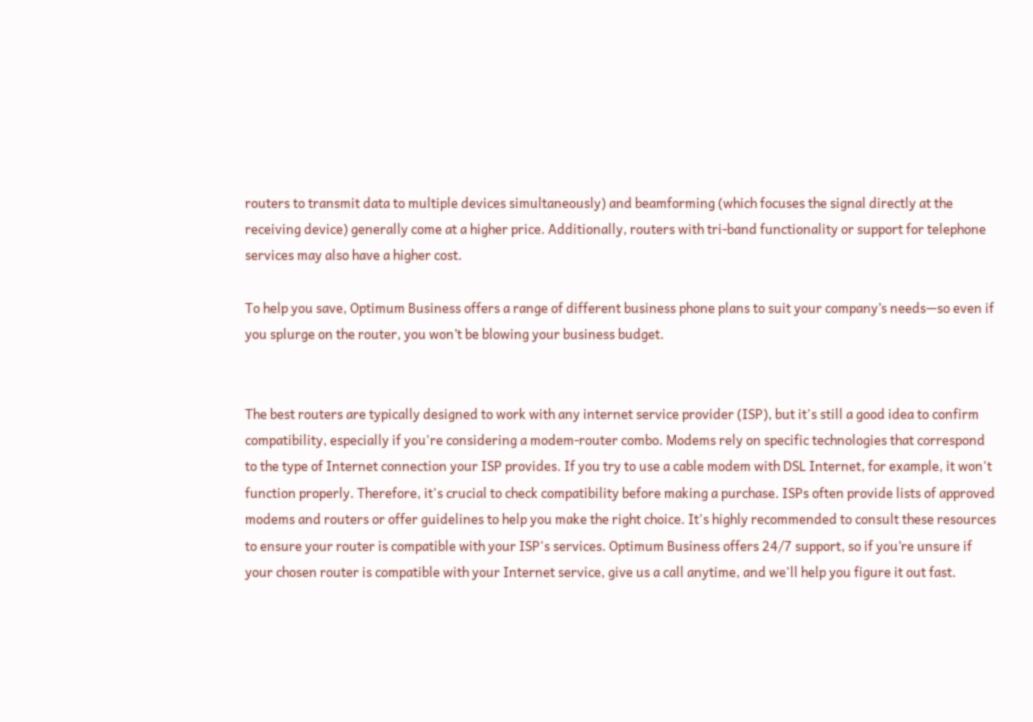routers to transmit data to multiple devices simultaneously) and beamforming (which focuses the signal directly at the receiving device) generally come at a higher price. Additionally, routers with tri-band functionality or support for telephone services may also have a higher cost.

To help you save, Optimum Business offers a range of different business phone plans to suit your company’s needs—so even if you splurge on the router, you won’t be blowing your business budget.


The best routers are typically designed to work with any internet service provider (ISP), but it's still a good idea to confirm compatibility, especially if you're considering a modem-router combo. Modems rely on specific technologies that correspond to the type of Internet connection your ISP provides. If you try to use a cable modem with DSL Internet, for example, it won't function properly. Therefore, it's crucial to check compatibility before making a purchase. ISPs often provide lists of approved modems and routers or offer guidelines to help you make the right choice. It's highly recommended to consult these resources to ensure your router is compatible with your ISP's services. Optimum Business offers 24/7 support, so if you’re unsure if your chosen router is compatible with your Internet service, give us a call anytime, and we'll help you figure it out fast.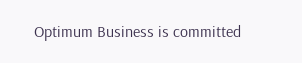Optimum Business is committed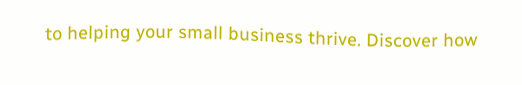to helping your small business thrive. Discover how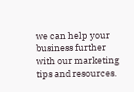we can help your business further with our marketing tips and resources.